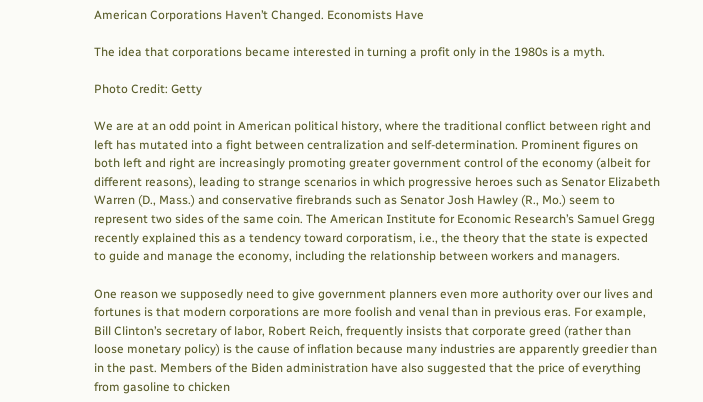American Corporations Haven’t Changed. Economists Have

The idea that corporations became interested in turning a profit only in the 1980s is a myth.

Photo Credit: Getty

We are at an odd point in American political history, where the traditional conflict between right and left has mutated into a fight between centralization and self-determination. Prominent figures on both left and right are increasingly promoting greater government control of the economy (albeit for different reasons), leading to strange scenarios in which progressive heroes such as Senator Elizabeth Warren (D., Mass.) and conservative firebrands such as Senator Josh Hawley (R., Mo.) seem to represent two sides of the same coin. The American Institute for Economic Research’s Samuel Gregg recently explained this as a tendency toward corporatism, i.e., the theory that the state is expected to guide and manage the economy, including the relationship between workers and managers.

One reason we supposedly need to give government planners even more authority over our lives and fortunes is that modern corporations are more foolish and venal than in previous eras. For example, Bill Clinton’s secretary of labor, Robert Reich, frequently insists that corporate greed (rather than loose monetary policy) is the cause of inflation because many industries are apparently greedier than in the past. Members of the Biden administration have also suggested that the price of everything from gasoline to chicken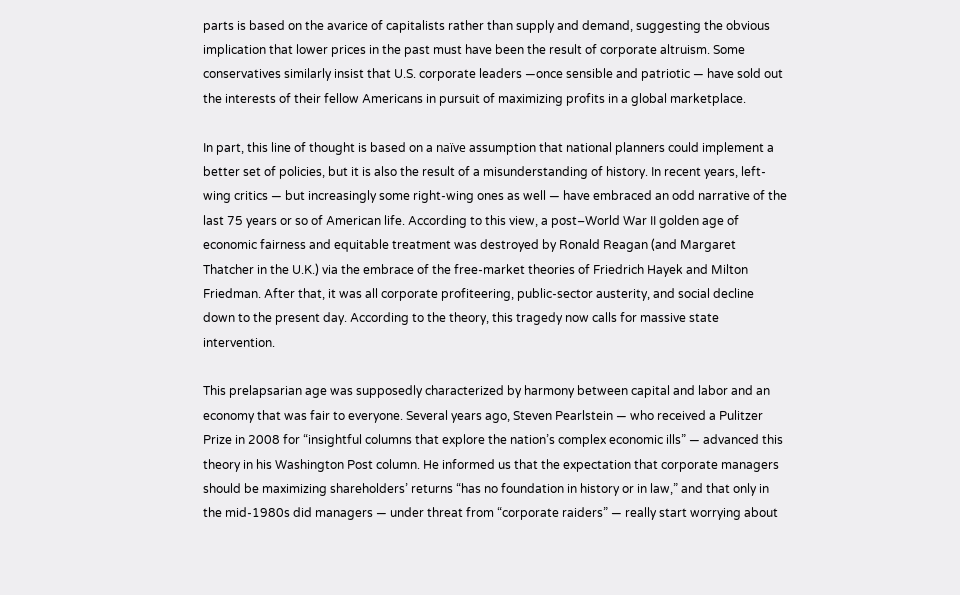parts is based on the avarice of capitalists rather than supply and demand, suggesting the obvious implication that lower prices in the past must have been the result of corporate altruism. Some conservatives similarly insist that U.S. corporate leaders —once sensible and patriotic — have sold out the interests of their fellow Americans in pursuit of maximizing profits in a global marketplace.

In part, this line of thought is based on a naïve assumption that national planners could implement a better set of policies, but it is also the result of a misunderstanding of history. In recent years, left-wing critics — but increasingly some right-wing ones as well — have embraced an odd narrative of the last 75 years or so of American life. According to this view, a post–World War II golden age of economic fairness and equitable treatment was destroyed by Ronald Reagan (and Margaret Thatcher in the U.K.) via the embrace of the free-market theories of Friedrich Hayek and Milton Friedman. After that, it was all corporate profiteering, public-sector austerity, and social decline down to the present day. According to the theory, this tragedy now calls for massive state intervention.

This prelapsarian age was supposedly characterized by harmony between capital and labor and an economy that was fair to everyone. Several years ago, Steven Pearlstein — who received a Pulitzer Prize in 2008 for “insightful columns that explore the nation’s complex economic ills” — advanced this theory in his Washington Post column. He informed us that the expectation that corporate managers should be maximizing shareholders’ returns “has no foundation in history or in law,” and that only in the mid-1980s did managers — under threat from “corporate raiders” — really start worrying about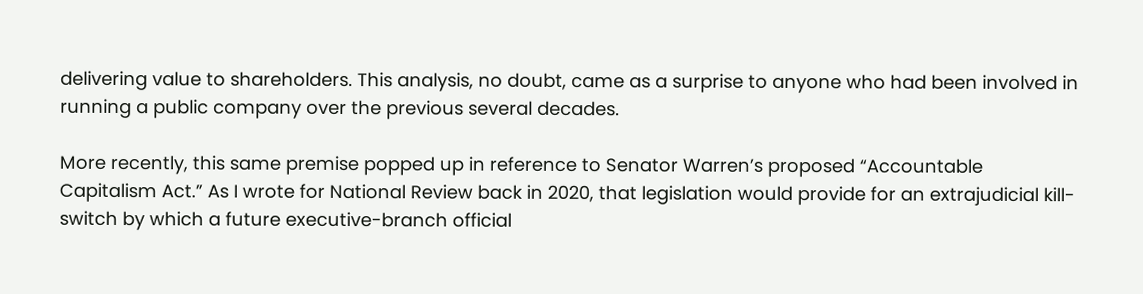delivering value to shareholders. This analysis, no doubt, came as a surprise to anyone who had been involved in running a public company over the previous several decades.

More recently, this same premise popped up in reference to Senator Warren’s proposed “Accountable Capitalism Act.” As I wrote for National Review back in 2020, that legislation would provide for an extrajudicial kill-switch by which a future executive-branch official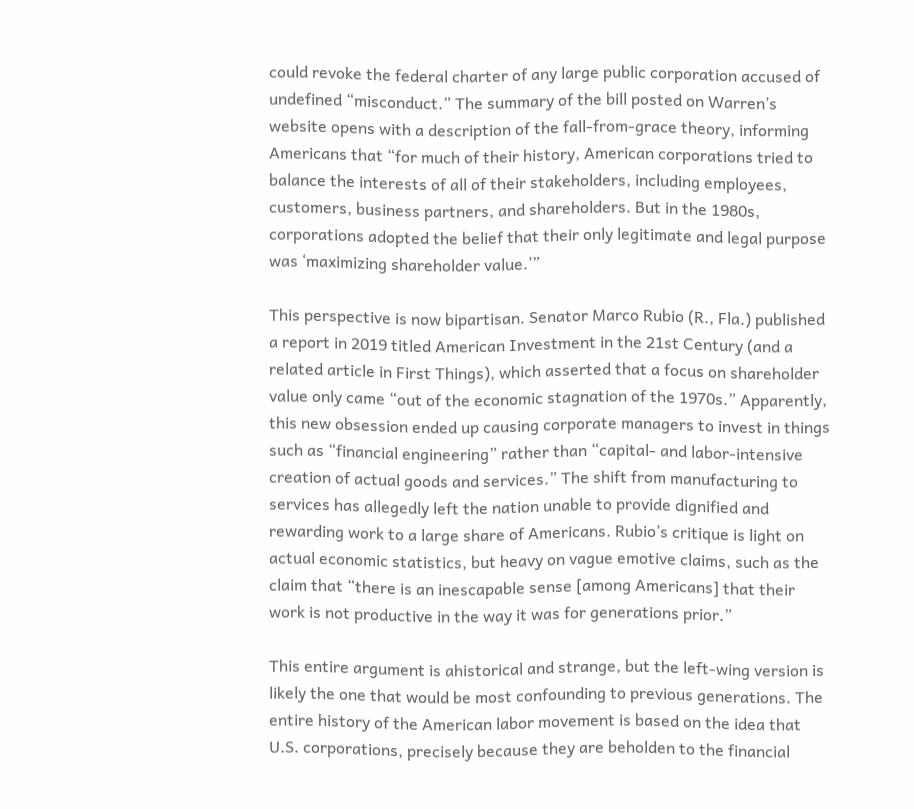could revoke the federal charter of any large public corporation accused of undefined “misconduct.” The summary of the bill posted on Warren’s website opens with a description of the fall-from-grace theory, informing Americans that “for much of their history, American corporations tried to balance the interests of all of their stakeholders, including employees, customers, business partners, and shareholders. But in the 1980s, corporations adopted the belief that their only legitimate and legal purpose was ‘maximizing shareholder value.’”

This perspective is now bipartisan. Senator Marco Rubio (R., Fla.) published a report in 2019 titled American Investment in the 21st Century (and a related article in First Things), which asserted that a focus on shareholder value only came “out of the economic stagnation of the 1970s.” Apparently, this new obsession ended up causing corporate managers to invest in things such as “financial engineering” rather than “capital- and labor-intensive creation of actual goods and services.” The shift from manufacturing to services has allegedly left the nation unable to provide dignified and rewarding work to a large share of Americans. Rubio’s critique is light on actual economic statistics, but heavy on vague emotive claims, such as the claim that “there is an inescapable sense [among Americans] that their work is not productive in the way it was for generations prior.”

This entire argument is ahistorical and strange, but the left-wing version is likely the one that would be most confounding to previous generations. The entire history of the American labor movement is based on the idea that U.S. corporations, precisely because they are beholden to the financial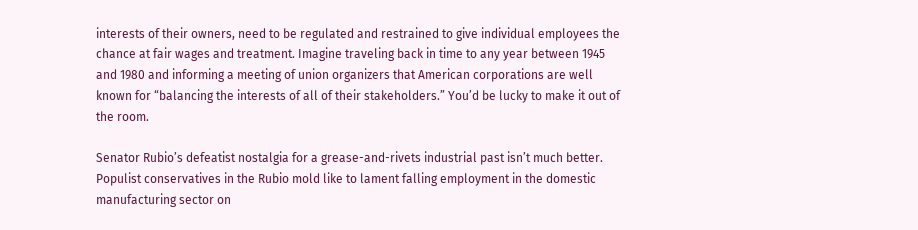interests of their owners, need to be regulated and restrained to give individual employees the chance at fair wages and treatment. Imagine traveling back in time to any year between 1945 and 1980 and informing a meeting of union organizers that American corporations are well known for “balancing the interests of all of their stakeholders.” You’d be lucky to make it out of the room.

Senator Rubio’s defeatist nostalgia for a grease-and-rivets industrial past isn’t much better. Populist conservatives in the Rubio mold like to lament falling employment in the domestic manufacturing sector on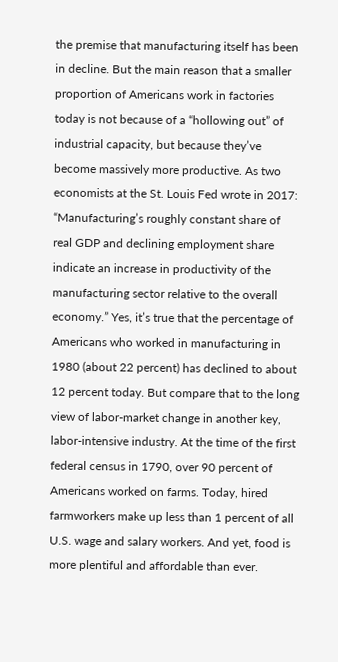the premise that manufacturing itself has been in decline. But the main reason that a smaller proportion of Americans work in factories today is not because of a “hollowing out” of industrial capacity, but because they’ve become massively more productive. As two economists at the St. Louis Fed wrote in 2017: “Manufacturing’s roughly constant share of real GDP and declining employment share indicate an increase in productivity of the manufacturing sector relative to the overall economy.” Yes, it’s true that the percentage of Americans who worked in manufacturing in 1980 (about 22 percent) has declined to about 12 percent today. But compare that to the long view of labor-market change in another key, labor-intensive industry. At the time of the first federal census in 1790, over 90 percent of Americans worked on farms. Today, hired farmworkers make up less than 1 percent of all U.S. wage and salary workers. And yet, food is more plentiful and affordable than ever.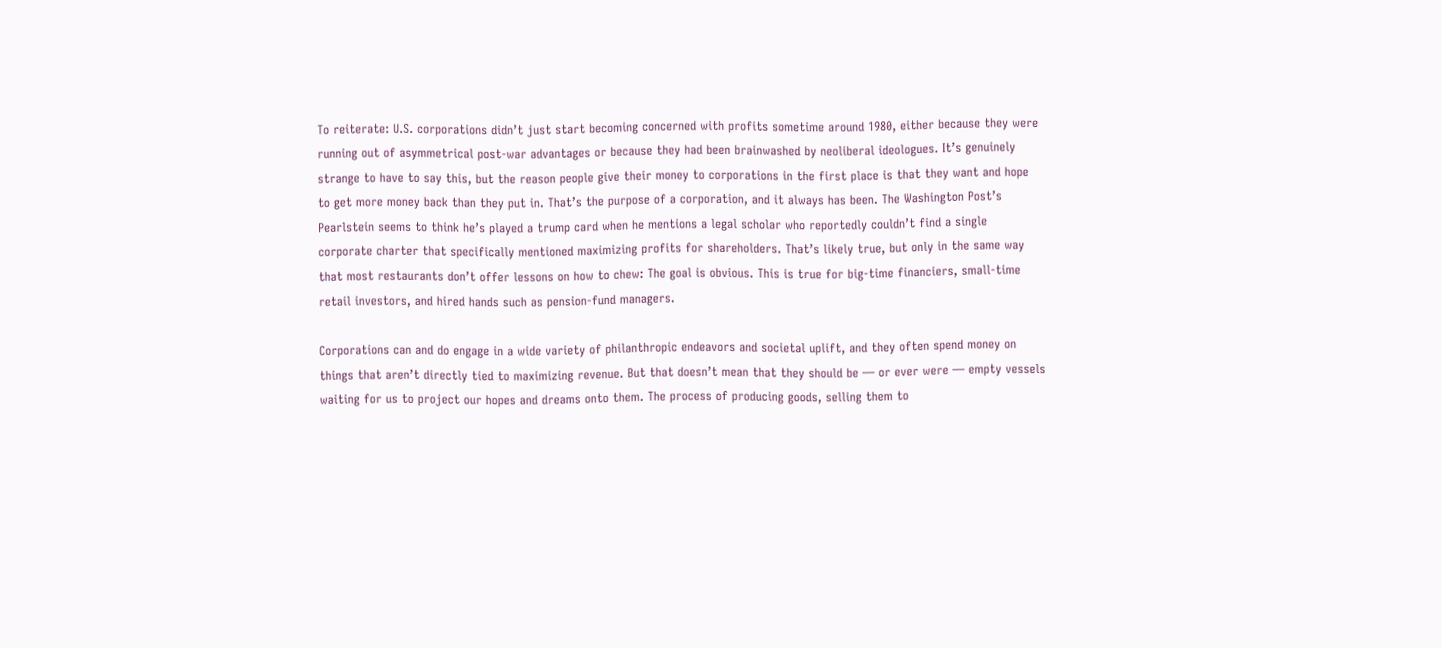To reiterate: U.S. corporations didn’t just start becoming concerned with profits sometime around 1980, either because they were running out of asymmetrical post-war advantages or because they had been brainwashed by neoliberal ideologues. It’s genuinely strange to have to say this, but the reason people give their money to corporations in the first place is that they want and hope to get more money back than they put in. That’s the purpose of a corporation, and it always has been. The Washington Post’s Pearlstein seems to think he’s played a trump card when he mentions a legal scholar who reportedly couldn’t find a single corporate charter that specifically mentioned maximizing profits for shareholders. That’s likely true, but only in the same way that most restaurants don’t offer lessons on how to chew: The goal is obvious. This is true for big-time financiers, small-time retail investors, and hired hands such as pension-fund managers.

Corporations can and do engage in a wide variety of philanthropic endeavors and societal uplift, and they often spend money on things that aren’t directly tied to maximizing revenue. But that doesn’t mean that they should be — or ever were — empty vessels waiting for us to project our hopes and dreams onto them. The process of producing goods, selling them to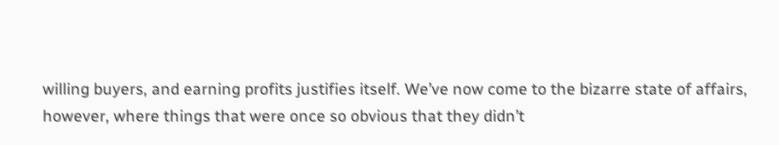willing buyers, and earning profits justifies itself. We’ve now come to the bizarre state of affairs, however, where things that were once so obvious that they didn’t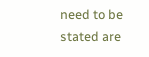need to be stated are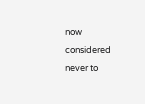now considered never to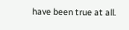have been true at all.